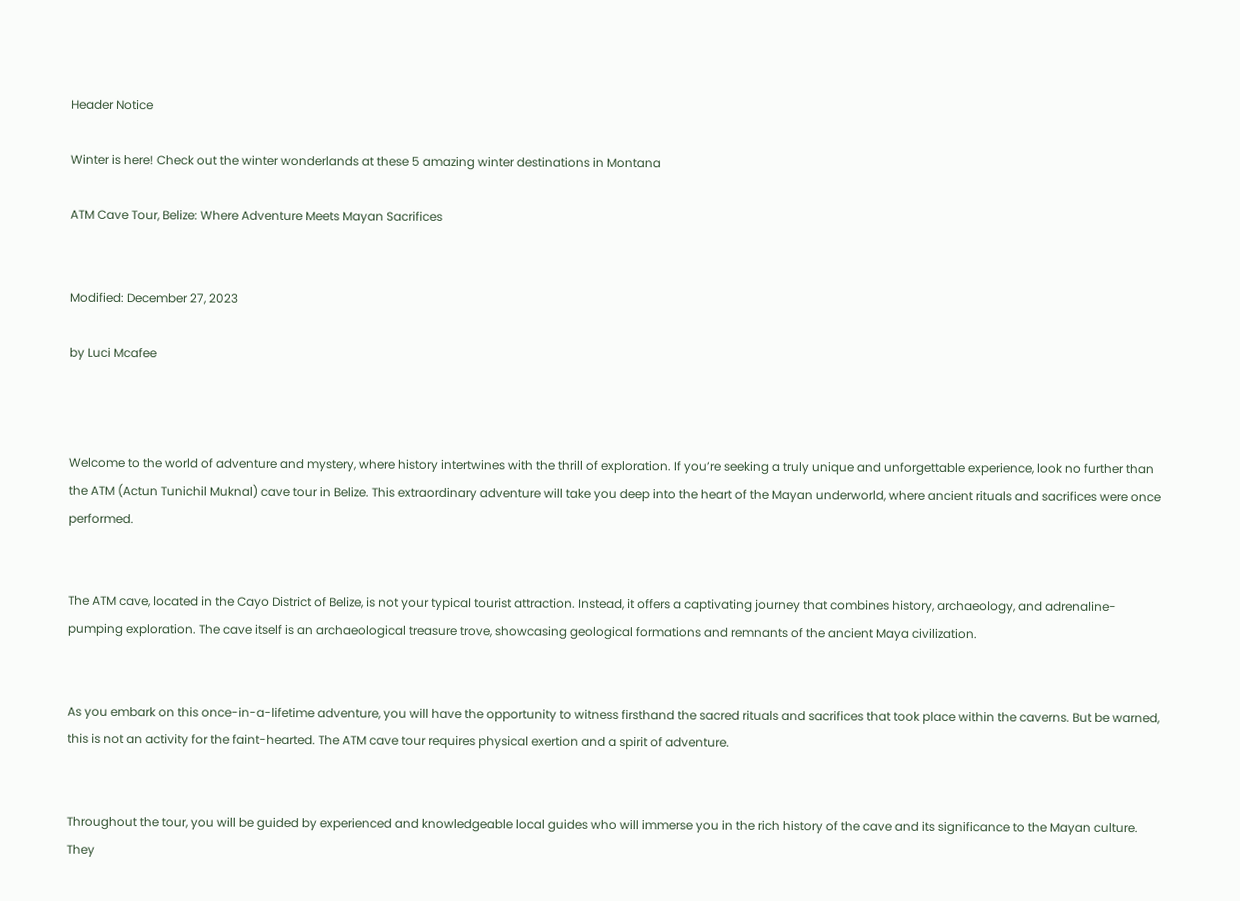Header Notice

Winter is here! Check out the winter wonderlands at these 5 amazing winter destinations in Montana

ATM Cave Tour, Belize: Where Adventure Meets Mayan Sacrifices


Modified: December 27, 2023

by Luci Mcafee



Welcome to the world of adventure and mystery, where history intertwines with the thrill of exploration. If you’re seeking a truly unique and unforgettable experience, look no further than the ATM (Actun Tunichil Muknal) cave tour in Belize. This extraordinary adventure will take you deep into the heart of the Mayan underworld, where ancient rituals and sacrifices were once performed.


The ATM cave, located in the Cayo District of Belize, is not your typical tourist attraction. Instead, it offers a captivating journey that combines history, archaeology, and adrenaline-pumping exploration. The cave itself is an archaeological treasure trove, showcasing geological formations and remnants of the ancient Maya civilization.


As you embark on this once-in-a-lifetime adventure, you will have the opportunity to witness firsthand the sacred rituals and sacrifices that took place within the caverns. But be warned, this is not an activity for the faint-hearted. The ATM cave tour requires physical exertion and a spirit of adventure.


Throughout the tour, you will be guided by experienced and knowledgeable local guides who will immerse you in the rich history of the cave and its significance to the Mayan culture. They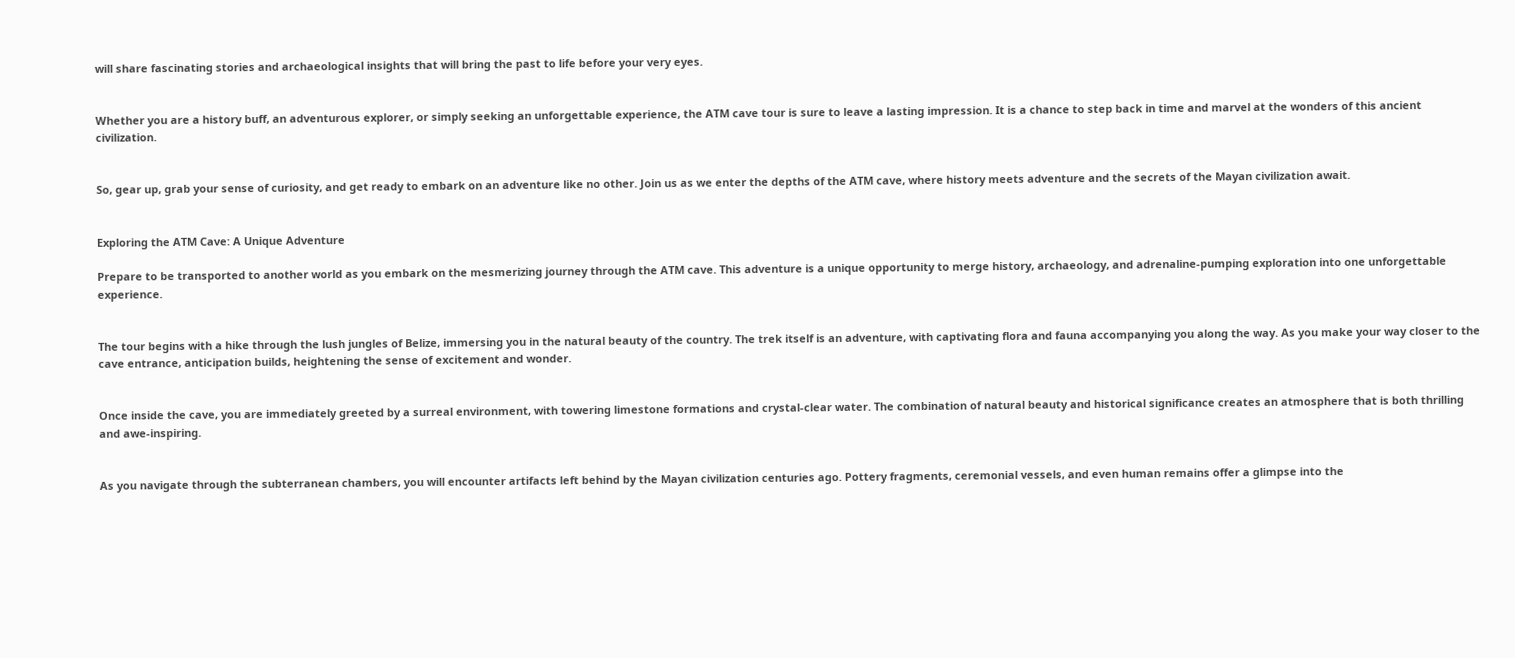will share fascinating stories and archaeological insights that will bring the past to life before your very eyes.


Whether you are a history buff, an adventurous explorer, or simply seeking an unforgettable experience, the ATM cave tour is sure to leave a lasting impression. It is a chance to step back in time and marvel at the wonders of this ancient civilization.


So, gear up, grab your sense of curiosity, and get ready to embark on an adventure like no other. Join us as we enter the depths of the ATM cave, where history meets adventure and the secrets of the Mayan civilization await.


Exploring the ATM Cave: A Unique Adventure

Prepare to be transported to another world as you embark on the mesmerizing journey through the ATM cave. This adventure is a unique opportunity to merge history, archaeology, and adrenaline-pumping exploration into one unforgettable experience.


The tour begins with a hike through the lush jungles of Belize, immersing you in the natural beauty of the country. The trek itself is an adventure, with captivating flora and fauna accompanying you along the way. As you make your way closer to the cave entrance, anticipation builds, heightening the sense of excitement and wonder.


Once inside the cave, you are immediately greeted by a surreal environment, with towering limestone formations and crystal-clear water. The combination of natural beauty and historical significance creates an atmosphere that is both thrilling and awe-inspiring.


As you navigate through the subterranean chambers, you will encounter artifacts left behind by the Mayan civilization centuries ago. Pottery fragments, ceremonial vessels, and even human remains offer a glimpse into the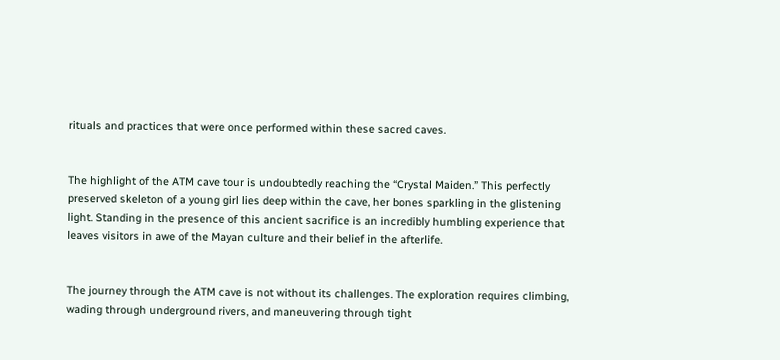rituals and practices that were once performed within these sacred caves.


The highlight of the ATM cave tour is undoubtedly reaching the “Crystal Maiden.” This perfectly preserved skeleton of a young girl lies deep within the cave, her bones sparkling in the glistening light. Standing in the presence of this ancient sacrifice is an incredibly humbling experience that leaves visitors in awe of the Mayan culture and their belief in the afterlife.


The journey through the ATM cave is not without its challenges. The exploration requires climbing, wading through underground rivers, and maneuvering through tight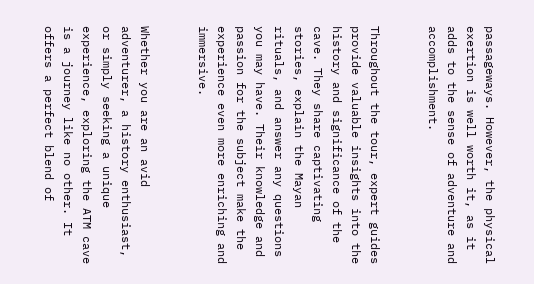passageways. However, the physical exertion is well worth it, as it adds to the sense of adventure and accomplishment.


Throughout the tour, expert guides provide valuable insights into the history and significance of the cave. They share captivating stories, explain the Mayan rituals, and answer any questions you may have. Their knowledge and passion for the subject make the experience even more enriching and immersive.


Whether you are an avid adventurer, a history enthusiast, or simply seeking a unique experience, exploring the ATM cave is a journey like no other. It offers a perfect blend of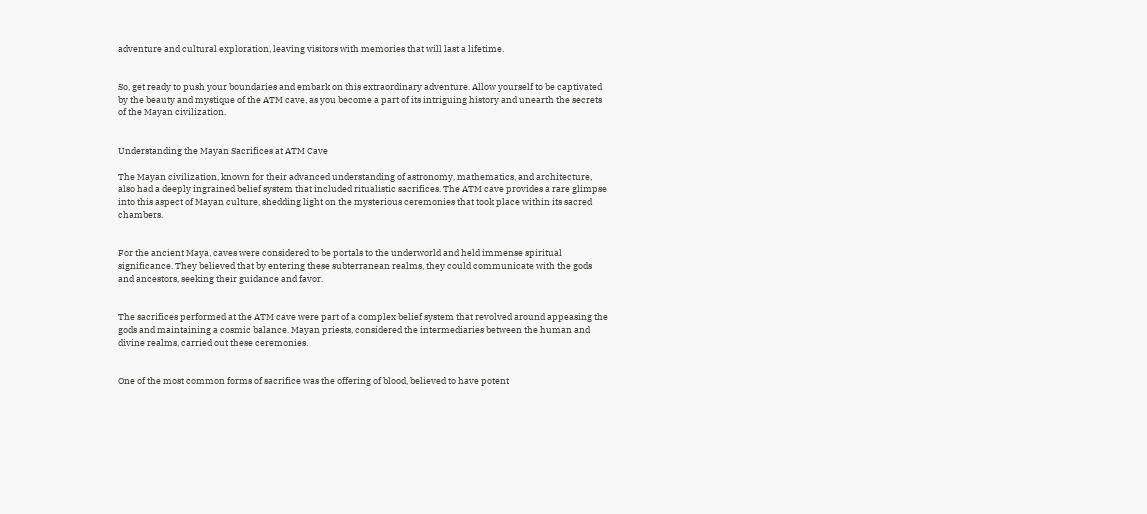adventure and cultural exploration, leaving visitors with memories that will last a lifetime.


So, get ready to push your boundaries and embark on this extraordinary adventure. Allow yourself to be captivated by the beauty and mystique of the ATM cave, as you become a part of its intriguing history and unearth the secrets of the Mayan civilization.


Understanding the Mayan Sacrifices at ATM Cave

The Mayan civilization, known for their advanced understanding of astronomy, mathematics, and architecture, also had a deeply ingrained belief system that included ritualistic sacrifices. The ATM cave provides a rare glimpse into this aspect of Mayan culture, shedding light on the mysterious ceremonies that took place within its sacred chambers.


For the ancient Maya, caves were considered to be portals to the underworld and held immense spiritual significance. They believed that by entering these subterranean realms, they could communicate with the gods and ancestors, seeking their guidance and favor.


The sacrifices performed at the ATM cave were part of a complex belief system that revolved around appeasing the gods and maintaining a cosmic balance. Mayan priests, considered the intermediaries between the human and divine realms, carried out these ceremonies.


One of the most common forms of sacrifice was the offering of blood, believed to have potent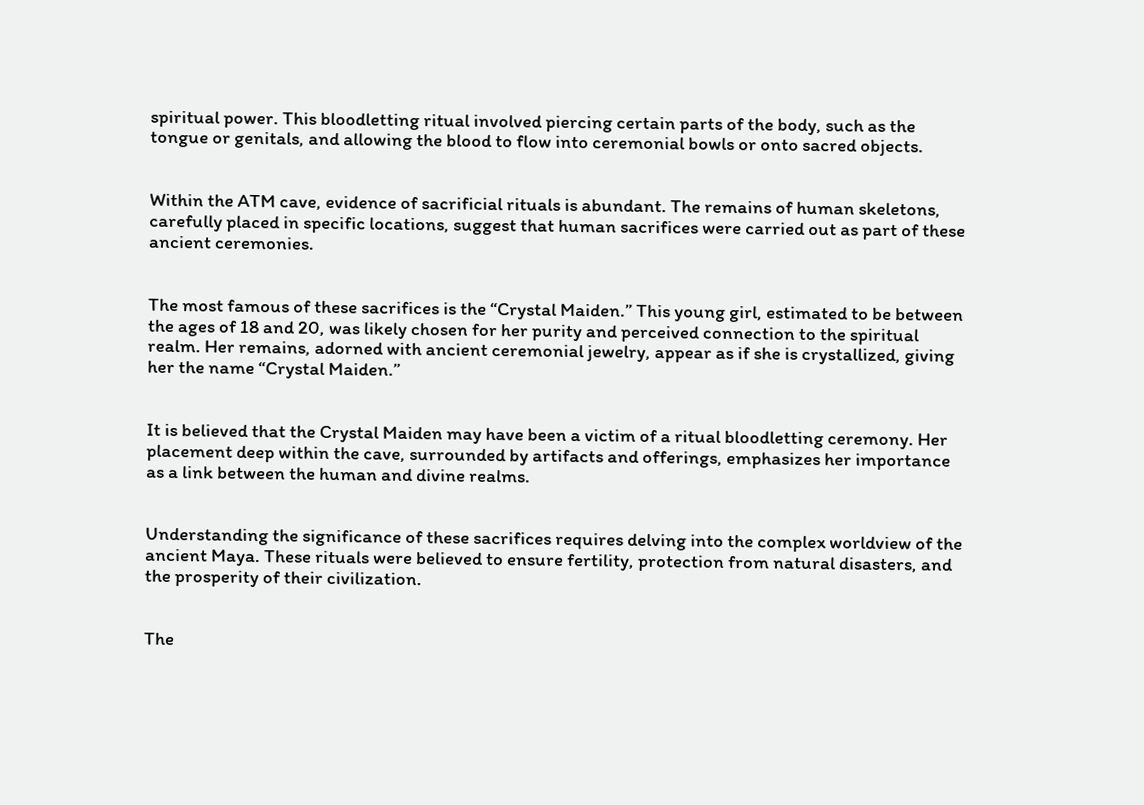spiritual power. This bloodletting ritual involved piercing certain parts of the body, such as the tongue or genitals, and allowing the blood to flow into ceremonial bowls or onto sacred objects.


Within the ATM cave, evidence of sacrificial rituals is abundant. The remains of human skeletons, carefully placed in specific locations, suggest that human sacrifices were carried out as part of these ancient ceremonies.


The most famous of these sacrifices is the “Crystal Maiden.” This young girl, estimated to be between the ages of 18 and 20, was likely chosen for her purity and perceived connection to the spiritual realm. Her remains, adorned with ancient ceremonial jewelry, appear as if she is crystallized, giving her the name “Crystal Maiden.”


It is believed that the Crystal Maiden may have been a victim of a ritual bloodletting ceremony. Her placement deep within the cave, surrounded by artifacts and offerings, emphasizes her importance as a link between the human and divine realms.


Understanding the significance of these sacrifices requires delving into the complex worldview of the ancient Maya. These rituals were believed to ensure fertility, protection from natural disasters, and the prosperity of their civilization.


The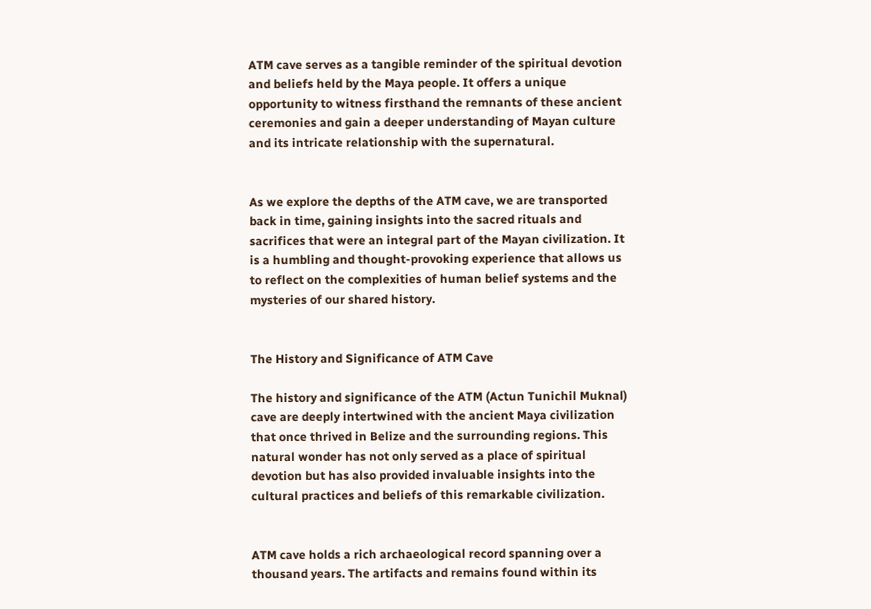ATM cave serves as a tangible reminder of the spiritual devotion and beliefs held by the Maya people. It offers a unique opportunity to witness firsthand the remnants of these ancient ceremonies and gain a deeper understanding of Mayan culture and its intricate relationship with the supernatural.


As we explore the depths of the ATM cave, we are transported back in time, gaining insights into the sacred rituals and sacrifices that were an integral part of the Mayan civilization. It is a humbling and thought-provoking experience that allows us to reflect on the complexities of human belief systems and the mysteries of our shared history.


The History and Significance of ATM Cave

The history and significance of the ATM (Actun Tunichil Muknal) cave are deeply intertwined with the ancient Maya civilization that once thrived in Belize and the surrounding regions. This natural wonder has not only served as a place of spiritual devotion but has also provided invaluable insights into the cultural practices and beliefs of this remarkable civilization.


ATM cave holds a rich archaeological record spanning over a thousand years. The artifacts and remains found within its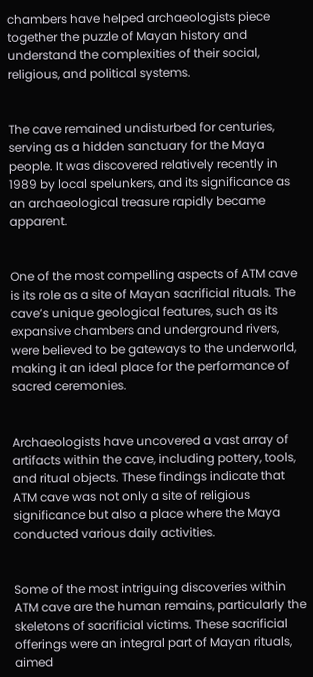chambers have helped archaeologists piece together the puzzle of Mayan history and understand the complexities of their social, religious, and political systems.


The cave remained undisturbed for centuries, serving as a hidden sanctuary for the Maya people. It was discovered relatively recently in 1989 by local spelunkers, and its significance as an archaeological treasure rapidly became apparent.


One of the most compelling aspects of ATM cave is its role as a site of Mayan sacrificial rituals. The cave’s unique geological features, such as its expansive chambers and underground rivers, were believed to be gateways to the underworld, making it an ideal place for the performance of sacred ceremonies.


Archaeologists have uncovered a vast array of artifacts within the cave, including pottery, tools, and ritual objects. These findings indicate that ATM cave was not only a site of religious significance but also a place where the Maya conducted various daily activities.


Some of the most intriguing discoveries within ATM cave are the human remains, particularly the skeletons of sacrificial victims. These sacrificial offerings were an integral part of Mayan rituals, aimed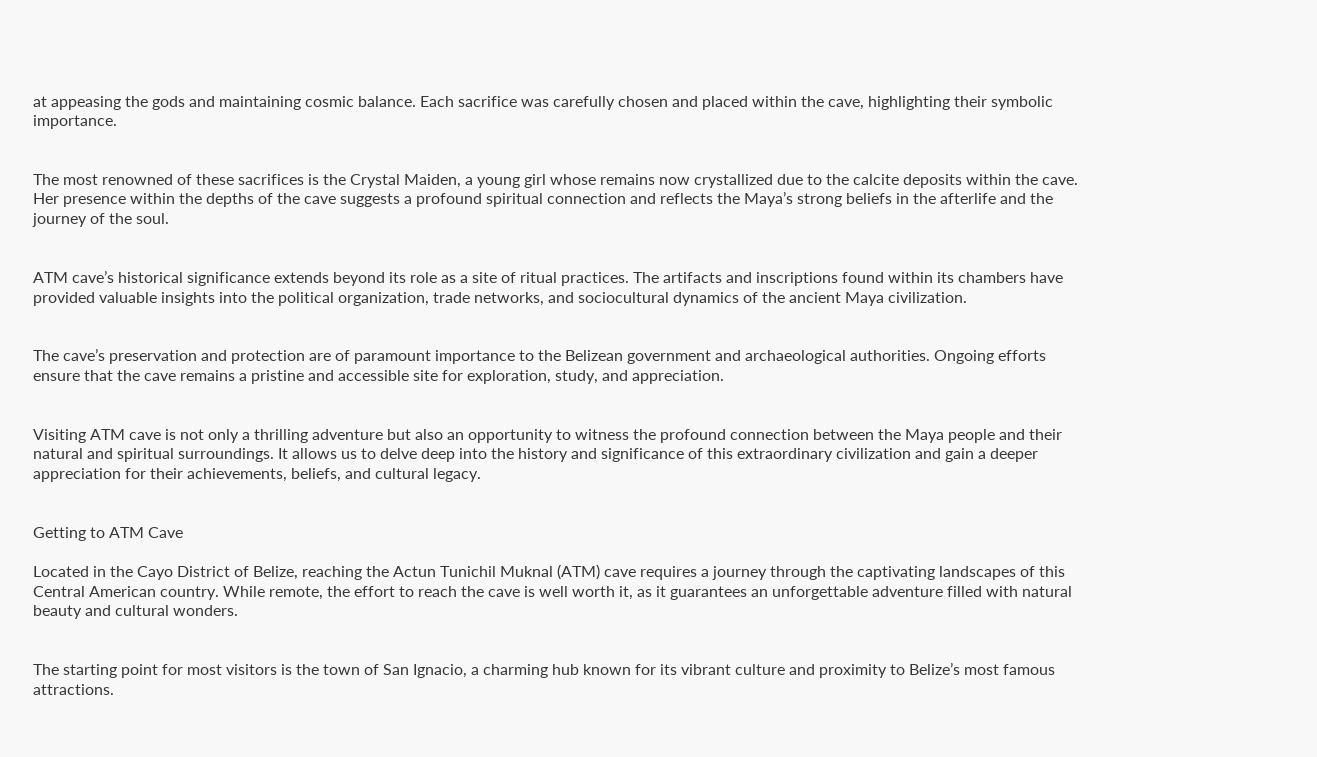at appeasing the gods and maintaining cosmic balance. Each sacrifice was carefully chosen and placed within the cave, highlighting their symbolic importance.


The most renowned of these sacrifices is the Crystal Maiden, a young girl whose remains now crystallized due to the calcite deposits within the cave. Her presence within the depths of the cave suggests a profound spiritual connection and reflects the Maya’s strong beliefs in the afterlife and the journey of the soul.


ATM cave’s historical significance extends beyond its role as a site of ritual practices. The artifacts and inscriptions found within its chambers have provided valuable insights into the political organization, trade networks, and sociocultural dynamics of the ancient Maya civilization.


The cave’s preservation and protection are of paramount importance to the Belizean government and archaeological authorities. Ongoing efforts ensure that the cave remains a pristine and accessible site for exploration, study, and appreciation.


Visiting ATM cave is not only a thrilling adventure but also an opportunity to witness the profound connection between the Maya people and their natural and spiritual surroundings. It allows us to delve deep into the history and significance of this extraordinary civilization and gain a deeper appreciation for their achievements, beliefs, and cultural legacy.


Getting to ATM Cave

Located in the Cayo District of Belize, reaching the Actun Tunichil Muknal (ATM) cave requires a journey through the captivating landscapes of this Central American country. While remote, the effort to reach the cave is well worth it, as it guarantees an unforgettable adventure filled with natural beauty and cultural wonders.


The starting point for most visitors is the town of San Ignacio, a charming hub known for its vibrant culture and proximity to Belize’s most famous attractions.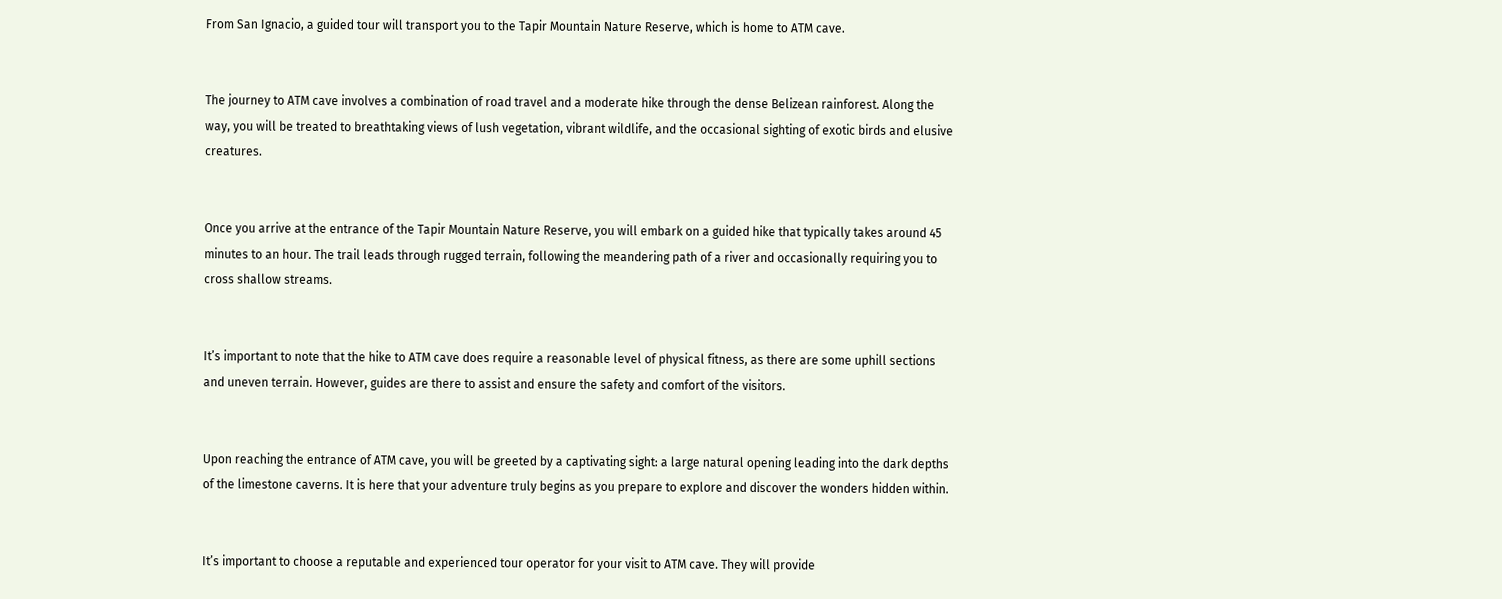From San Ignacio, a guided tour will transport you to the Tapir Mountain Nature Reserve, which is home to ATM cave.


The journey to ATM cave involves a combination of road travel and a moderate hike through the dense Belizean rainforest. Along the way, you will be treated to breathtaking views of lush vegetation, vibrant wildlife, and the occasional sighting of exotic birds and elusive creatures.


Once you arrive at the entrance of the Tapir Mountain Nature Reserve, you will embark on a guided hike that typically takes around 45 minutes to an hour. The trail leads through rugged terrain, following the meandering path of a river and occasionally requiring you to cross shallow streams.


It’s important to note that the hike to ATM cave does require a reasonable level of physical fitness, as there are some uphill sections and uneven terrain. However, guides are there to assist and ensure the safety and comfort of the visitors.


Upon reaching the entrance of ATM cave, you will be greeted by a captivating sight: a large natural opening leading into the dark depths of the limestone caverns. It is here that your adventure truly begins as you prepare to explore and discover the wonders hidden within.


It’s important to choose a reputable and experienced tour operator for your visit to ATM cave. They will provide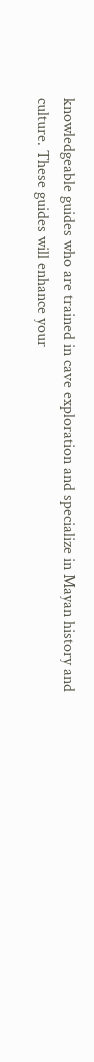knowledgeable guides who are trained in cave exploration and specialize in Mayan history and culture. These guides will enhance your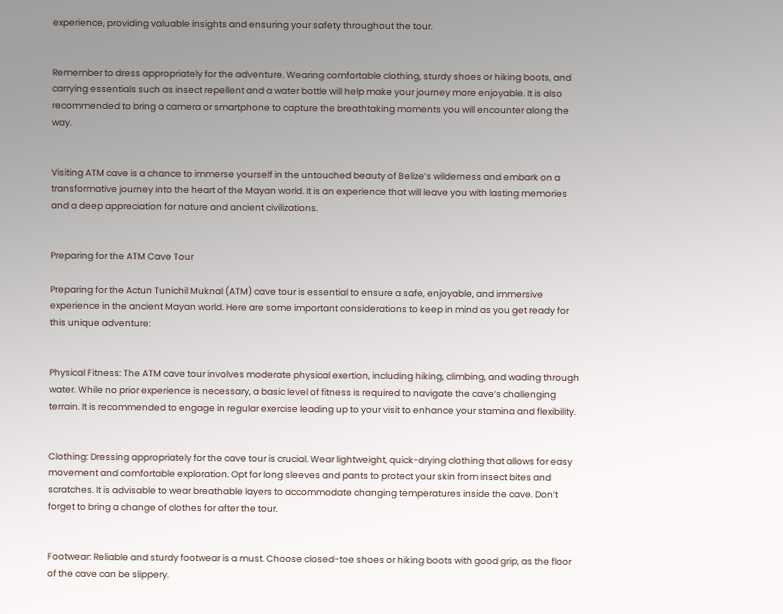experience, providing valuable insights and ensuring your safety throughout the tour.


Remember to dress appropriately for the adventure. Wearing comfortable clothing, sturdy shoes or hiking boots, and carrying essentials such as insect repellent and a water bottle will help make your journey more enjoyable. It is also recommended to bring a camera or smartphone to capture the breathtaking moments you will encounter along the way.


Visiting ATM cave is a chance to immerse yourself in the untouched beauty of Belize’s wilderness and embark on a transformative journey into the heart of the Mayan world. It is an experience that will leave you with lasting memories and a deep appreciation for nature and ancient civilizations.


Preparing for the ATM Cave Tour

Preparing for the Actun Tunichil Muknal (ATM) cave tour is essential to ensure a safe, enjoyable, and immersive experience in the ancient Mayan world. Here are some important considerations to keep in mind as you get ready for this unique adventure:


Physical Fitness: The ATM cave tour involves moderate physical exertion, including hiking, climbing, and wading through water. While no prior experience is necessary, a basic level of fitness is required to navigate the cave’s challenging terrain. It is recommended to engage in regular exercise leading up to your visit to enhance your stamina and flexibility.


Clothing: Dressing appropriately for the cave tour is crucial. Wear lightweight, quick-drying clothing that allows for easy movement and comfortable exploration. Opt for long sleeves and pants to protect your skin from insect bites and scratches. It is advisable to wear breathable layers to accommodate changing temperatures inside the cave. Don’t forget to bring a change of clothes for after the tour.


Footwear: Reliable and sturdy footwear is a must. Choose closed-toe shoes or hiking boots with good grip, as the floor of the cave can be slippery.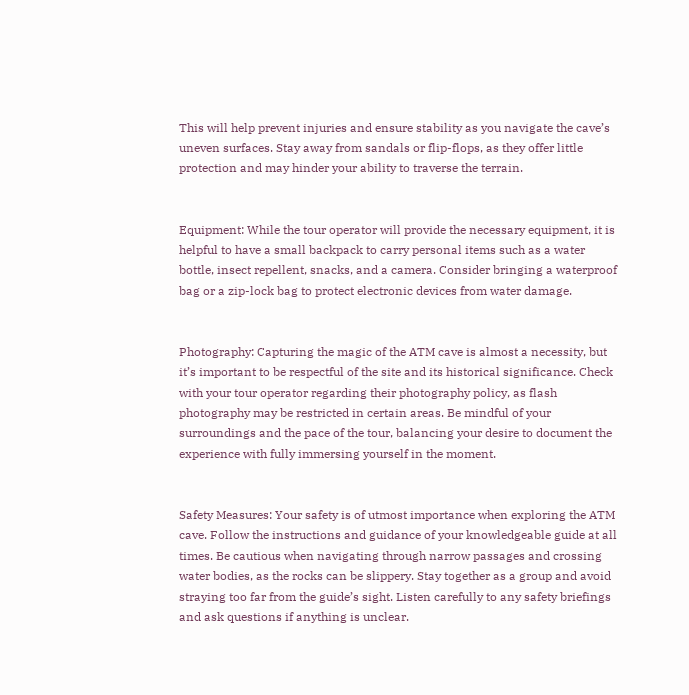This will help prevent injuries and ensure stability as you navigate the cave’s uneven surfaces. Stay away from sandals or flip-flops, as they offer little protection and may hinder your ability to traverse the terrain.


Equipment: While the tour operator will provide the necessary equipment, it is helpful to have a small backpack to carry personal items such as a water bottle, insect repellent, snacks, and a camera. Consider bringing a waterproof bag or a zip-lock bag to protect electronic devices from water damage.


Photography: Capturing the magic of the ATM cave is almost a necessity, but it’s important to be respectful of the site and its historical significance. Check with your tour operator regarding their photography policy, as flash photography may be restricted in certain areas. Be mindful of your surroundings and the pace of the tour, balancing your desire to document the experience with fully immersing yourself in the moment.


Safety Measures: Your safety is of utmost importance when exploring the ATM cave. Follow the instructions and guidance of your knowledgeable guide at all times. Be cautious when navigating through narrow passages and crossing water bodies, as the rocks can be slippery. Stay together as a group and avoid straying too far from the guide’s sight. Listen carefully to any safety briefings and ask questions if anything is unclear.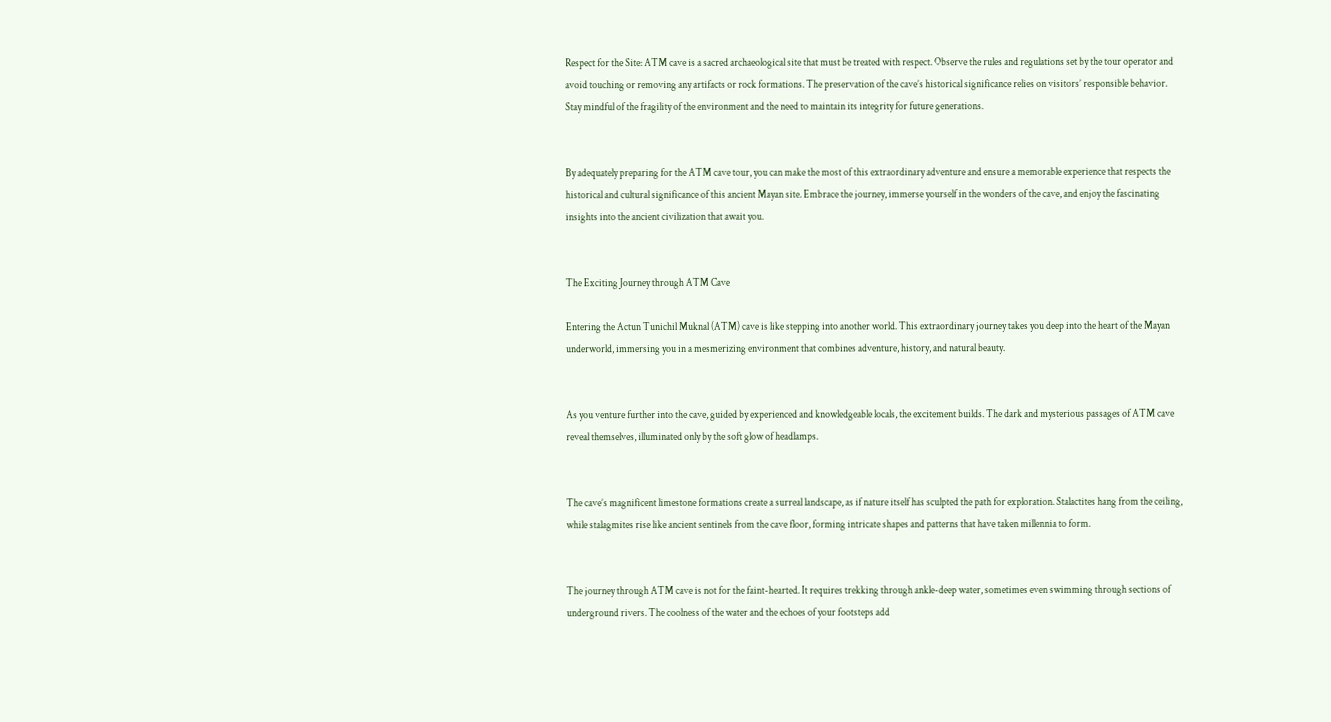Respect for the Site: ATM cave is a sacred archaeological site that must be treated with respect. Observe the rules and regulations set by the tour operator and avoid touching or removing any artifacts or rock formations. The preservation of the cave’s historical significance relies on visitors’ responsible behavior. Stay mindful of the fragility of the environment and the need to maintain its integrity for future generations.


By adequately preparing for the ATM cave tour, you can make the most of this extraordinary adventure and ensure a memorable experience that respects the historical and cultural significance of this ancient Mayan site. Embrace the journey, immerse yourself in the wonders of the cave, and enjoy the fascinating insights into the ancient civilization that await you.


The Exciting Journey through ATM Cave

Entering the Actun Tunichil Muknal (ATM) cave is like stepping into another world. This extraordinary journey takes you deep into the heart of the Mayan underworld, immersing you in a mesmerizing environment that combines adventure, history, and natural beauty.


As you venture further into the cave, guided by experienced and knowledgeable locals, the excitement builds. The dark and mysterious passages of ATM cave reveal themselves, illuminated only by the soft glow of headlamps.


The cave’s magnificent limestone formations create a surreal landscape, as if nature itself has sculpted the path for exploration. Stalactites hang from the ceiling, while stalagmites rise like ancient sentinels from the cave floor, forming intricate shapes and patterns that have taken millennia to form.


The journey through ATM cave is not for the faint-hearted. It requires trekking through ankle-deep water, sometimes even swimming through sections of underground rivers. The coolness of the water and the echoes of your footsteps add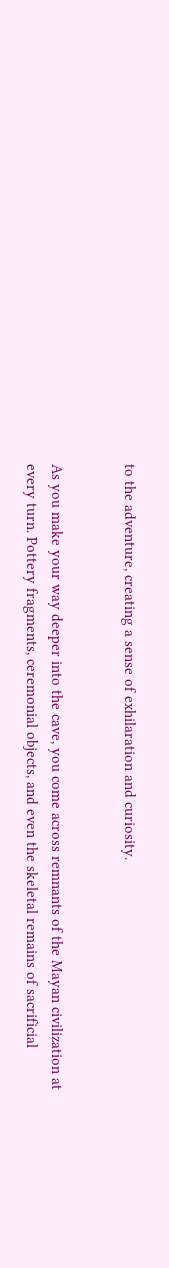to the adventure, creating a sense of exhilaration and curiosity.


As you make your way deeper into the cave, you come across remnants of the Mayan civilization at every turn. Pottery fragments, ceremonial objects, and even the skeletal remains of sacrificial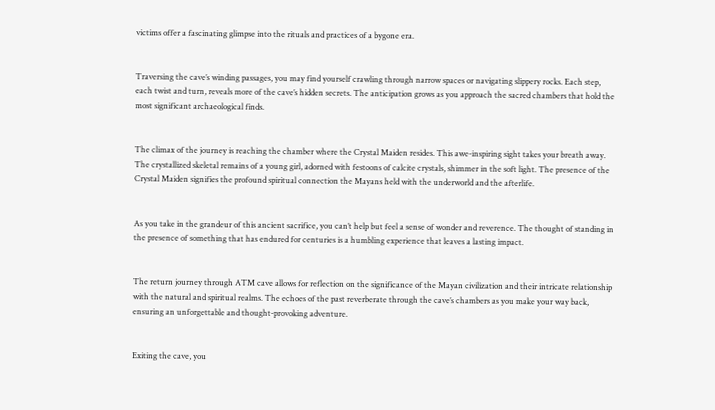victims offer a fascinating glimpse into the rituals and practices of a bygone era.


Traversing the cave’s winding passages, you may find yourself crawling through narrow spaces or navigating slippery rocks. Each step, each twist and turn, reveals more of the cave’s hidden secrets. The anticipation grows as you approach the sacred chambers that hold the most significant archaeological finds.


The climax of the journey is reaching the chamber where the Crystal Maiden resides. This awe-inspiring sight takes your breath away. The crystallized skeletal remains of a young girl, adorned with festoons of calcite crystals, shimmer in the soft light. The presence of the Crystal Maiden signifies the profound spiritual connection the Mayans held with the underworld and the afterlife.


As you take in the grandeur of this ancient sacrifice, you can’t help but feel a sense of wonder and reverence. The thought of standing in the presence of something that has endured for centuries is a humbling experience that leaves a lasting impact.


The return journey through ATM cave allows for reflection on the significance of the Mayan civilization and their intricate relationship with the natural and spiritual realms. The echoes of the past reverberate through the cave’s chambers as you make your way back, ensuring an unforgettable and thought-provoking adventure.


Exiting the cave, you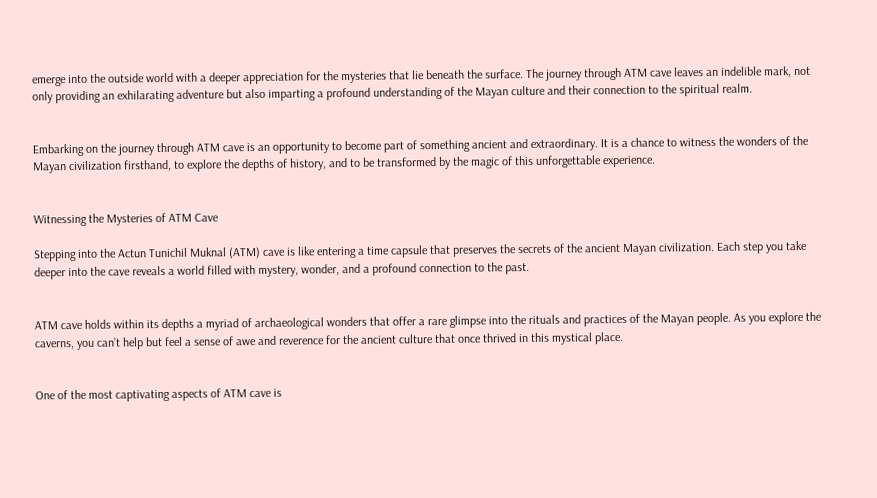emerge into the outside world with a deeper appreciation for the mysteries that lie beneath the surface. The journey through ATM cave leaves an indelible mark, not only providing an exhilarating adventure but also imparting a profound understanding of the Mayan culture and their connection to the spiritual realm.


Embarking on the journey through ATM cave is an opportunity to become part of something ancient and extraordinary. It is a chance to witness the wonders of the Mayan civilization firsthand, to explore the depths of history, and to be transformed by the magic of this unforgettable experience.


Witnessing the Mysteries of ATM Cave

Stepping into the Actun Tunichil Muknal (ATM) cave is like entering a time capsule that preserves the secrets of the ancient Mayan civilization. Each step you take deeper into the cave reveals a world filled with mystery, wonder, and a profound connection to the past.


ATM cave holds within its depths a myriad of archaeological wonders that offer a rare glimpse into the rituals and practices of the Mayan people. As you explore the caverns, you can’t help but feel a sense of awe and reverence for the ancient culture that once thrived in this mystical place.


One of the most captivating aspects of ATM cave is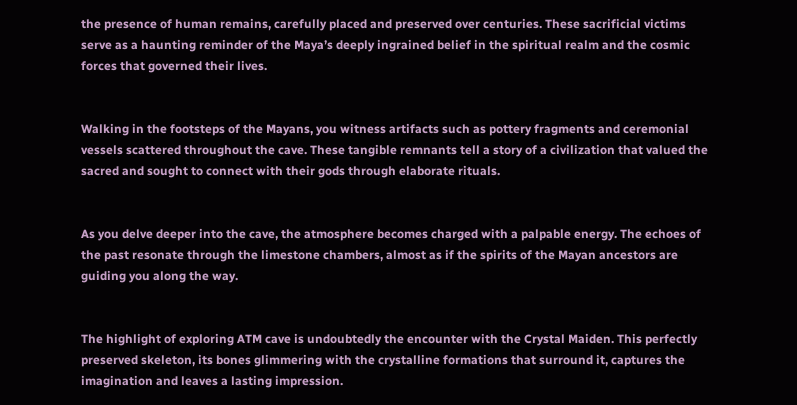the presence of human remains, carefully placed and preserved over centuries. These sacrificial victims serve as a haunting reminder of the Maya’s deeply ingrained belief in the spiritual realm and the cosmic forces that governed their lives.


Walking in the footsteps of the Mayans, you witness artifacts such as pottery fragments and ceremonial vessels scattered throughout the cave. These tangible remnants tell a story of a civilization that valued the sacred and sought to connect with their gods through elaborate rituals.


As you delve deeper into the cave, the atmosphere becomes charged with a palpable energy. The echoes of the past resonate through the limestone chambers, almost as if the spirits of the Mayan ancestors are guiding you along the way.


The highlight of exploring ATM cave is undoubtedly the encounter with the Crystal Maiden. This perfectly preserved skeleton, its bones glimmering with the crystalline formations that surround it, captures the imagination and leaves a lasting impression.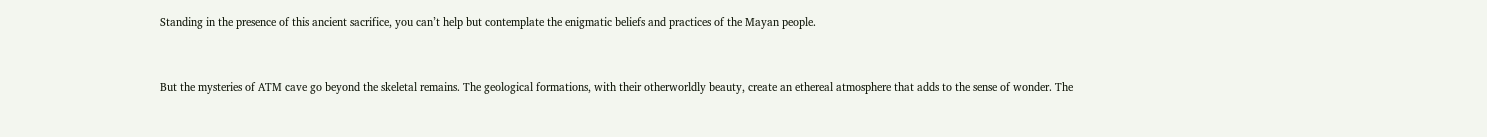Standing in the presence of this ancient sacrifice, you can’t help but contemplate the enigmatic beliefs and practices of the Mayan people.


But the mysteries of ATM cave go beyond the skeletal remains. The geological formations, with their otherworldly beauty, create an ethereal atmosphere that adds to the sense of wonder. The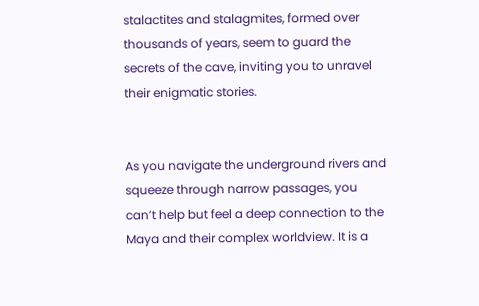stalactites and stalagmites, formed over thousands of years, seem to guard the secrets of the cave, inviting you to unravel their enigmatic stories.


As you navigate the underground rivers and squeeze through narrow passages, you can’t help but feel a deep connection to the Maya and their complex worldview. It is a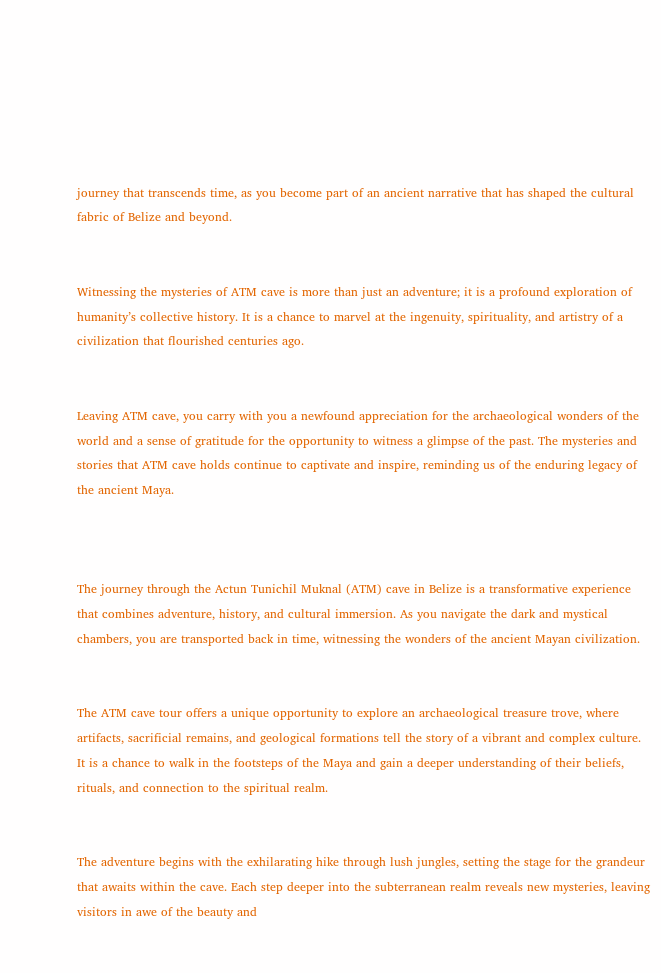journey that transcends time, as you become part of an ancient narrative that has shaped the cultural fabric of Belize and beyond.


Witnessing the mysteries of ATM cave is more than just an adventure; it is a profound exploration of humanity’s collective history. It is a chance to marvel at the ingenuity, spirituality, and artistry of a civilization that flourished centuries ago.


Leaving ATM cave, you carry with you a newfound appreciation for the archaeological wonders of the world and a sense of gratitude for the opportunity to witness a glimpse of the past. The mysteries and stories that ATM cave holds continue to captivate and inspire, reminding us of the enduring legacy of the ancient Maya.



The journey through the Actun Tunichil Muknal (ATM) cave in Belize is a transformative experience that combines adventure, history, and cultural immersion. As you navigate the dark and mystical chambers, you are transported back in time, witnessing the wonders of the ancient Mayan civilization.


The ATM cave tour offers a unique opportunity to explore an archaeological treasure trove, where artifacts, sacrificial remains, and geological formations tell the story of a vibrant and complex culture. It is a chance to walk in the footsteps of the Maya and gain a deeper understanding of their beliefs, rituals, and connection to the spiritual realm.


The adventure begins with the exhilarating hike through lush jungles, setting the stage for the grandeur that awaits within the cave. Each step deeper into the subterranean realm reveals new mysteries, leaving visitors in awe of the beauty and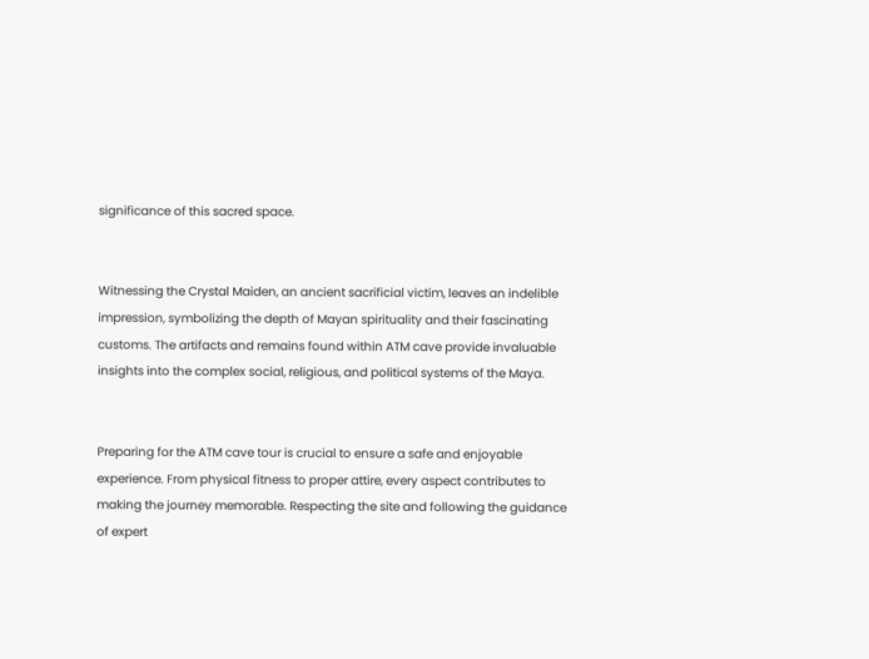significance of this sacred space.


Witnessing the Crystal Maiden, an ancient sacrificial victim, leaves an indelible impression, symbolizing the depth of Mayan spirituality and their fascinating customs. The artifacts and remains found within ATM cave provide invaluable insights into the complex social, religious, and political systems of the Maya.


Preparing for the ATM cave tour is crucial to ensure a safe and enjoyable experience. From physical fitness to proper attire, every aspect contributes to making the journey memorable. Respecting the site and following the guidance of expert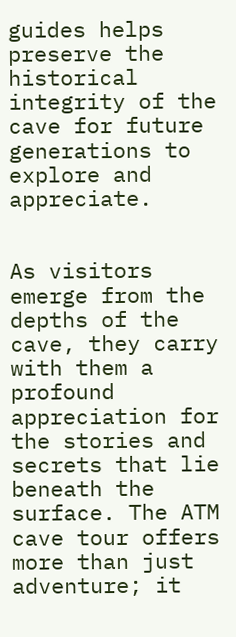guides helps preserve the historical integrity of the cave for future generations to explore and appreciate.


As visitors emerge from the depths of the cave, they carry with them a profound appreciation for the stories and secrets that lie beneath the surface. The ATM cave tour offers more than just adventure; it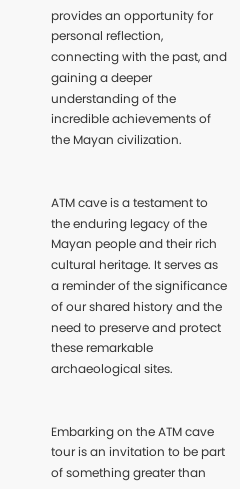provides an opportunity for personal reflection, connecting with the past, and gaining a deeper understanding of the incredible achievements of the Mayan civilization.


ATM cave is a testament to the enduring legacy of the Mayan people and their rich cultural heritage. It serves as a reminder of the significance of our shared history and the need to preserve and protect these remarkable archaeological sites.


Embarking on the ATM cave tour is an invitation to be part of something greater than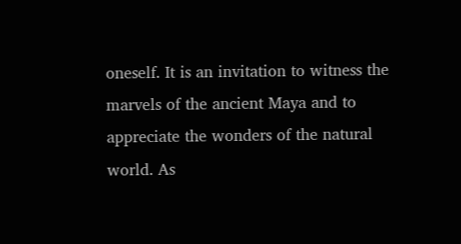oneself. It is an invitation to witness the marvels of the ancient Maya and to appreciate the wonders of the natural world. As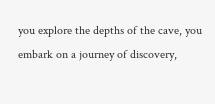you explore the depths of the cave, you embark on a journey of discovery,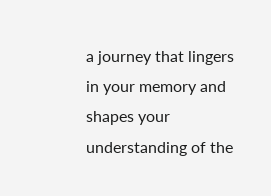a journey that lingers in your memory and shapes your understanding of the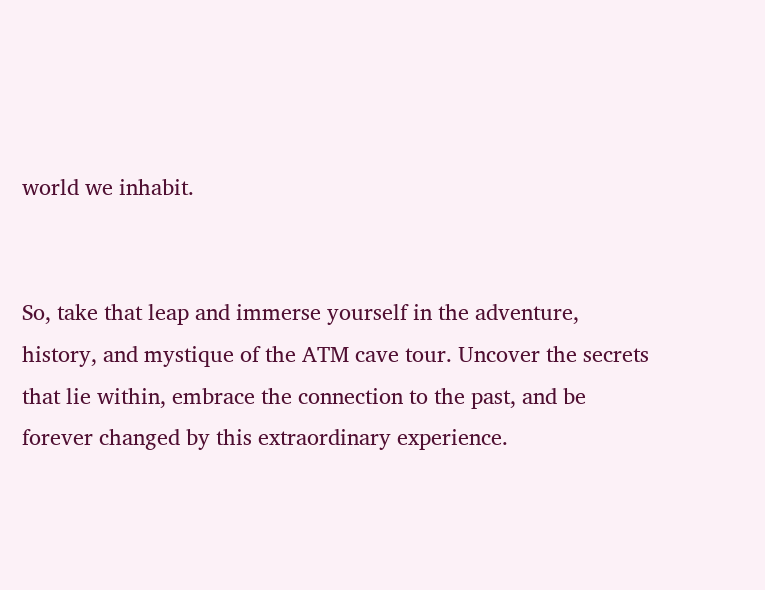world we inhabit.


So, take that leap and immerse yourself in the adventure, history, and mystique of the ATM cave tour. Uncover the secrets that lie within, embrace the connection to the past, and be forever changed by this extraordinary experience.